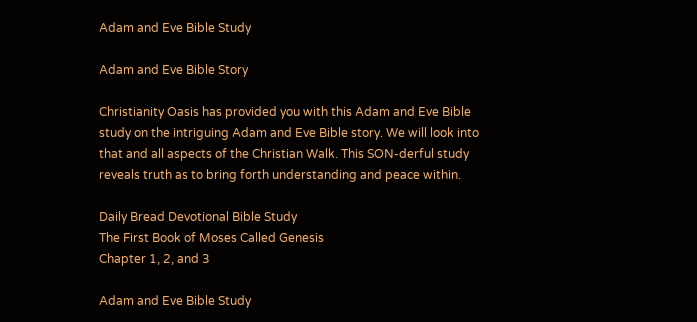Adam and Eve Bible Study

Adam and Eve Bible Story

Christianity Oasis has provided you with this Adam and Eve Bible study on the intriguing Adam and Eve Bible story. We will look into that and all aspects of the Christian Walk. This SON-derful study reveals truth as to bring forth understanding and peace within.

Daily Bread Devotional Bible Study
The First Book of Moses Called Genesis
Chapter 1, 2, and 3

Adam and Eve Bible Study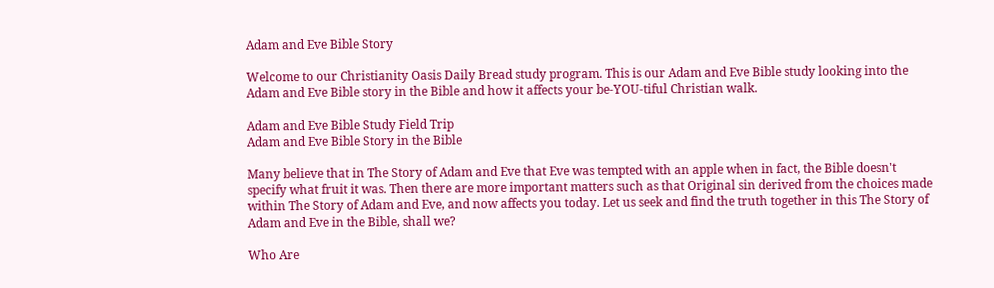Adam and Eve Bible Story

Welcome to our Christianity Oasis Daily Bread study program. This is our Adam and Eve Bible study looking into the Adam and Eve Bible story in the Bible and how it affects your be-YOU-tiful Christian walk.

Adam and Eve Bible Study Field Trip
Adam and Eve Bible Story in the Bible

Many believe that in The Story of Adam and Eve that Eve was tempted with an apple when in fact, the Bible doesn't specify what fruit it was. Then there are more important matters such as that Original sin derived from the choices made within The Story of Adam and Eve, and now affects you today. Let us seek and find the truth together in this The Story of Adam and Eve in the Bible, shall we?

Who Are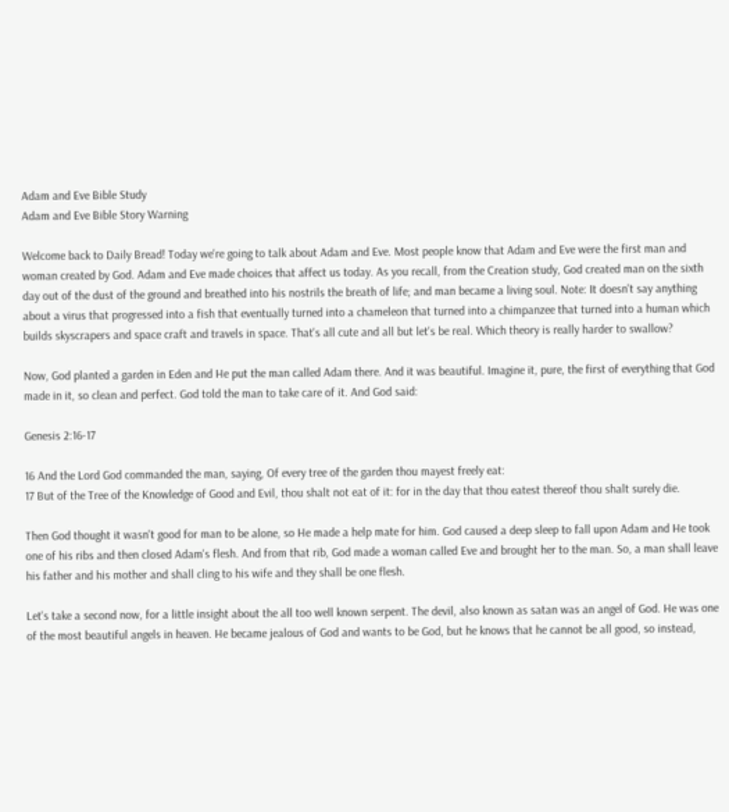Adam and Eve Bible Study
Adam and Eve Bible Story Warning

Welcome back to Daily Bread! Today we're going to talk about Adam and Eve. Most people know that Adam and Eve were the first man and woman created by God. Adam and Eve made choices that affect us today. As you recall, from the Creation study, God created man on the sixth day out of the dust of the ground and breathed into his nostrils the breath of life; and man became a living soul. Note: It doesn't say anything about a virus that progressed into a fish that eventually turned into a chameleon that turned into a chimpanzee that turned into a human which builds skyscrapers and space craft and travels in space. That's all cute and all but let's be real. Which theory is really harder to swallow?

Now, God planted a garden in Eden and He put the man called Adam there. And it was beautiful. Imagine it, pure, the first of everything that God made in it, so clean and perfect. God told the man to take care of it. And God said:

Genesis 2:16-17

16 And the Lord God commanded the man, saying, Of every tree of the garden thou mayest freely eat:
17 But of the Tree of the Knowledge of Good and Evil, thou shalt not eat of it: for in the day that thou eatest thereof thou shalt surely die.

Then God thought it wasn't good for man to be alone, so He made a help mate for him. God caused a deep sleep to fall upon Adam and He took one of his ribs and then closed Adam's flesh. And from that rib, God made a woman called Eve and brought her to the man. So, a man shall leave his father and his mother and shall cling to his wife and they shall be one flesh.

Let's take a second now, for a little insight about the all too well known serpent. The devil, also known as satan was an angel of God. He was one of the most beautiful angels in heaven. He became jealous of God and wants to be God, but he knows that he cannot be all good, so instead,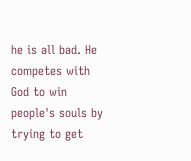he is all bad. He competes with God to win people's souls by trying to get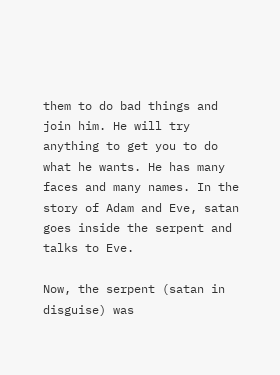them to do bad things and join him. He will try anything to get you to do what he wants. He has many faces and many names. In the story of Adam and Eve, satan goes inside the serpent and talks to Eve.

Now, the serpent (satan in disguise) was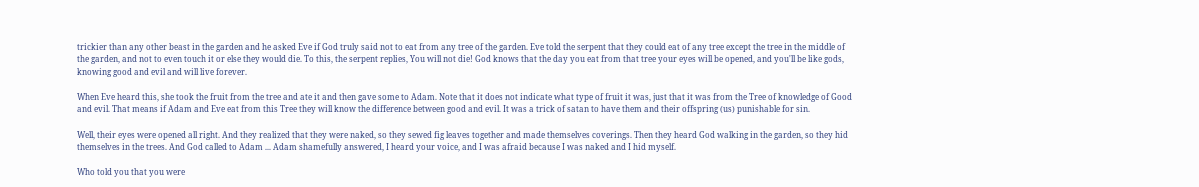trickier than any other beast in the garden and he asked Eve if God truly said not to eat from any tree of the garden. Eve told the serpent that they could eat of any tree except the tree in the middle of the garden, and not to even touch it or else they would die. To this, the serpent replies, You will not die! God knows that the day you eat from that tree your eyes will be opened, and you'll be like gods, knowing good and evil and will live forever.

When Eve heard this, she took the fruit from the tree and ate it and then gave some to Adam. Note that it does not indicate what type of fruit it was, just that it was from the Tree of knowledge of Good and evil. That means if Adam and Eve eat from this Tree they will know the difference between good and evil. It was a trick of satan to have them and their offspring (us) punishable for sin.

Well, their eyes were opened all right. And they realized that they were naked, so they sewed fig leaves together and made themselves coverings. Then they heard God walking in the garden, so they hid themselves in the trees. And God called to Adam ... Adam shamefully answered, I heard your voice, and I was afraid because I was naked and I hid myself.

Who told you that you were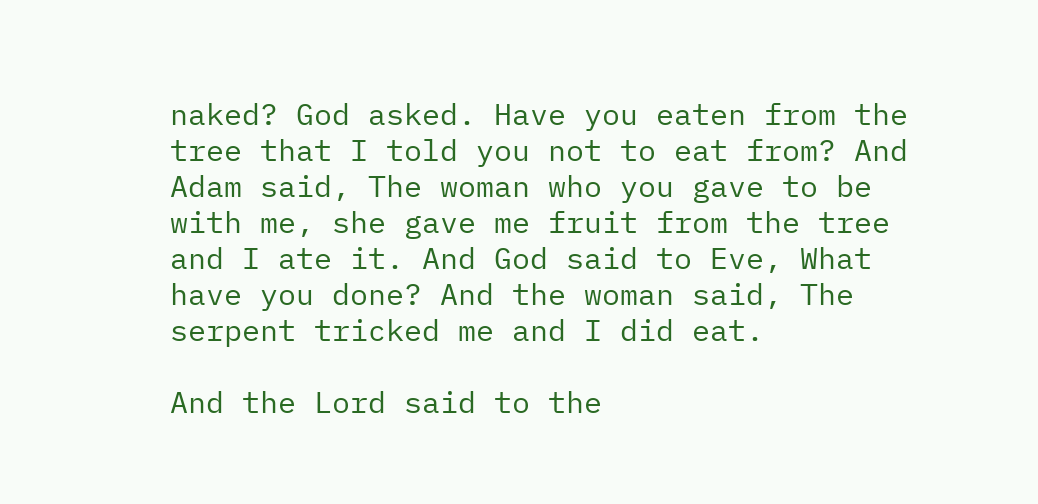naked? God asked. Have you eaten from the tree that I told you not to eat from? And Adam said, The woman who you gave to be with me, she gave me fruit from the tree and I ate it. And God said to Eve, What have you done? And the woman said, The serpent tricked me and I did eat.

And the Lord said to the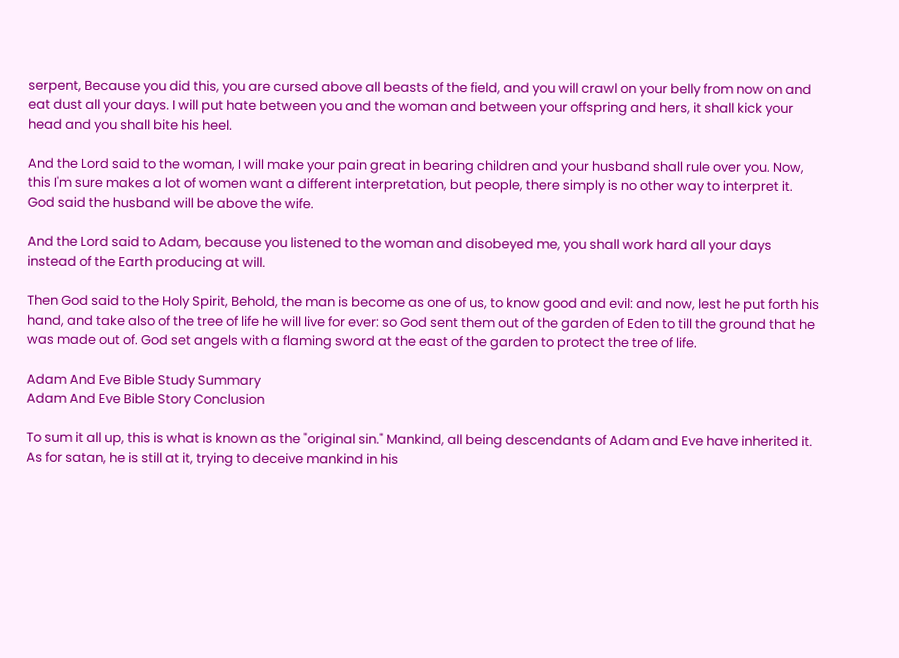serpent, Because you did this, you are cursed above all beasts of the field, and you will crawl on your belly from now on and eat dust all your days. I will put hate between you and the woman and between your offspring and hers, it shall kick your head and you shall bite his heel.

And the Lord said to the woman, I will make your pain great in bearing children and your husband shall rule over you. Now, this I'm sure makes a lot of women want a different interpretation, but people, there simply is no other way to interpret it. God said the husband will be above the wife.

And the Lord said to Adam, because you listened to the woman and disobeyed me, you shall work hard all your days instead of the Earth producing at will.

Then God said to the Holy Spirit, Behold, the man is become as one of us, to know good and evil: and now, lest he put forth his hand, and take also of the tree of life he will live for ever: so God sent them out of the garden of Eden to till the ground that he was made out of. God set angels with a flaming sword at the east of the garden to protect the tree of life.

Adam And Eve Bible Study Summary
Adam And Eve Bible Story Conclusion

To sum it all up, this is what is known as the "original sin." Mankind, all being descendants of Adam and Eve have inherited it. As for satan, he is still at it, trying to deceive mankind in his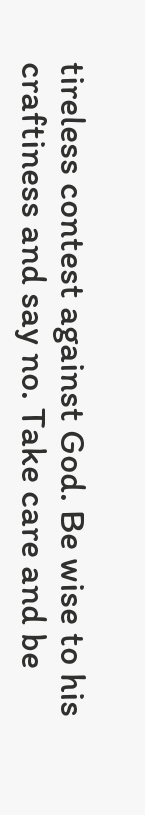tireless contest against God. Be wise to his craftiness and say no. Take care and be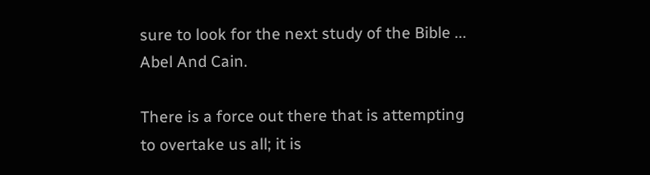sure to look for the next study of the Bible ... Abel And Cain.

There is a force out there that is attempting to overtake us all; it is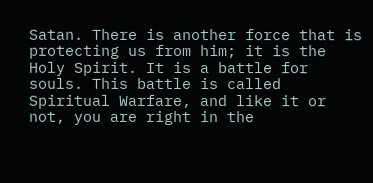Satan. There is another force that is protecting us from him; it is the Holy Spirit. It is a battle for souls. This battle is called Spiritual Warfare, and like it or not, you are right in the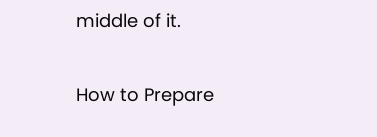middle of it.

How to Prepare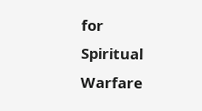for Spiritual Warfare